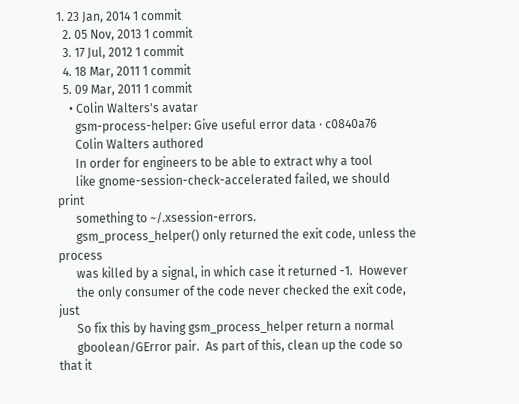1. 23 Jan, 2014 1 commit
  2. 05 Nov, 2013 1 commit
  3. 17 Jul, 2012 1 commit
  4. 18 Mar, 2011 1 commit
  5. 09 Mar, 2011 1 commit
    • Colin Walters's avatar
      gsm-process-helper: Give useful error data · c0840a76
      Colin Walters authored
      In order for engineers to be able to extract why a tool
      like gnome-session-check-accelerated failed, we should print
      something to ~/.xsession-errors.
      gsm_process_helper() only returned the exit code, unless the process
      was killed by a signal, in which case it returned -1.  However
      the only consumer of the code never checked the exit code, just
      So fix this by having gsm_process_helper return a normal
      gboolean/GError pair.  As part of this, clean up the code so that it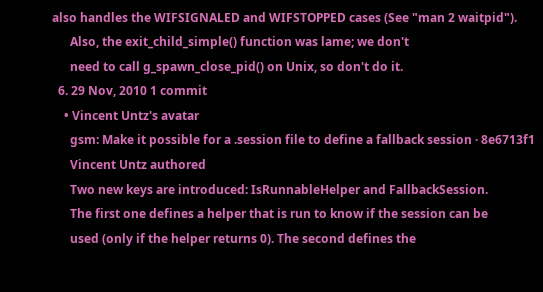also handles the WIFSIGNALED and WIFSTOPPED cases (See "man 2 waitpid").
      Also, the exit_child_simple() function was lame; we don't
      need to call g_spawn_close_pid() on Unix, so don't do it.
  6. 29 Nov, 2010 1 commit
    • Vincent Untz's avatar
      gsm: Make it possible for a .session file to define a fallback session · 8e6713f1
      Vincent Untz authored
      Two new keys are introduced: IsRunnableHelper and FallbackSession.
      The first one defines a helper that is run to know if the session can be
      used (only if the helper returns 0). The second defines the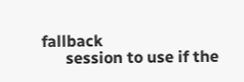fallback
      session to use if the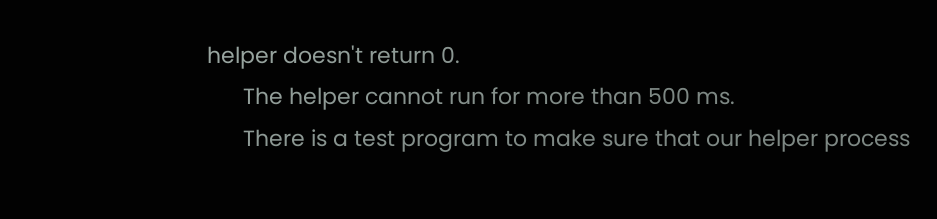helper doesn't return 0.
      The helper cannot run for more than 500 ms.
      There is a test program to make sure that our helper process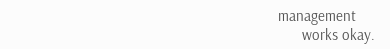management
      works okay.